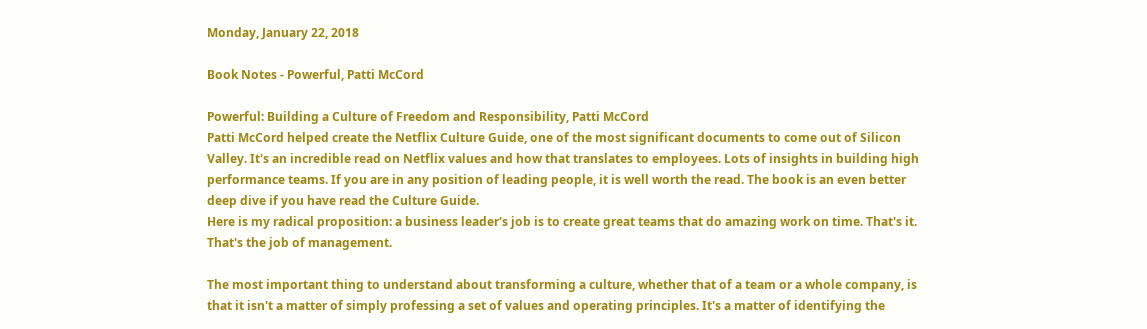Monday, January 22, 2018

Book Notes - Powerful, Patti McCord

Powerful: Building a Culture of Freedom and Responsibility, Patti McCord
Patti McCord helped create the Netflix Culture Guide, one of the most significant documents to come out of Silicon Valley. It's an incredible read on Netflix values and how that translates to employees. Lots of insights in building high performance teams. If you are in any position of leading people, it is well worth the read. The book is an even better deep dive if you have read the Culture Guide.
Here is my radical proposition: a business leader's job is to create great teams that do amazing work on time. That's it. That's the job of management.

The most important thing to understand about transforming a culture, whether that of a team or a whole company, is that it isn't a matter of simply professing a set of values and operating principles. It's a matter of identifying the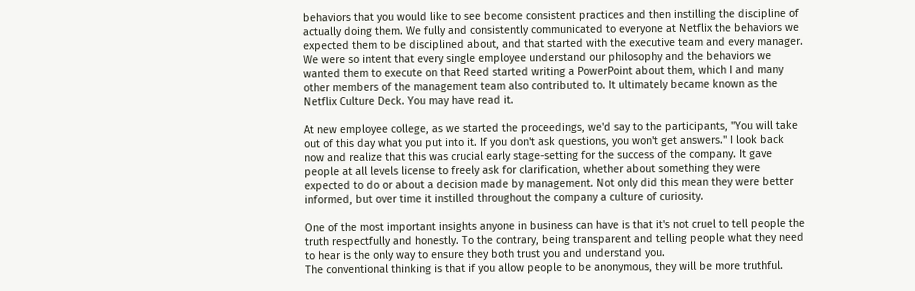behaviors that you would like to see become consistent practices and then instilling the discipline of actually doing them. We fully and consistently communicated to everyone at Netflix the behaviors we expected them to be disciplined about, and that started with the executive team and every manager. We were so intent that every single employee understand our philosophy and the behaviors we wanted them to execute on that Reed started writing a PowerPoint about them, which I and many other members of the management team also contributed to. It ultimately became known as the Netflix Culture Deck. You may have read it.

At new employee college, as we started the proceedings, we'd say to the participants, "You will take out of this day what you put into it. If you don't ask questions, you won't get answers." I look back now and realize that this was crucial early stage-setting for the success of the company. It gave people at all levels license to freely ask for clarification, whether about something they were expected to do or about a decision made by management. Not only did this mean they were better informed, but over time it instilled throughout the company a culture of curiosity.

One of the most important insights anyone in business can have is that it's not cruel to tell people the truth respectfully and honestly. To the contrary, being transparent and telling people what they need to hear is the only way to ensure they both trust you and understand you.
The conventional thinking is that if you allow people to be anonymous, they will be more truthful.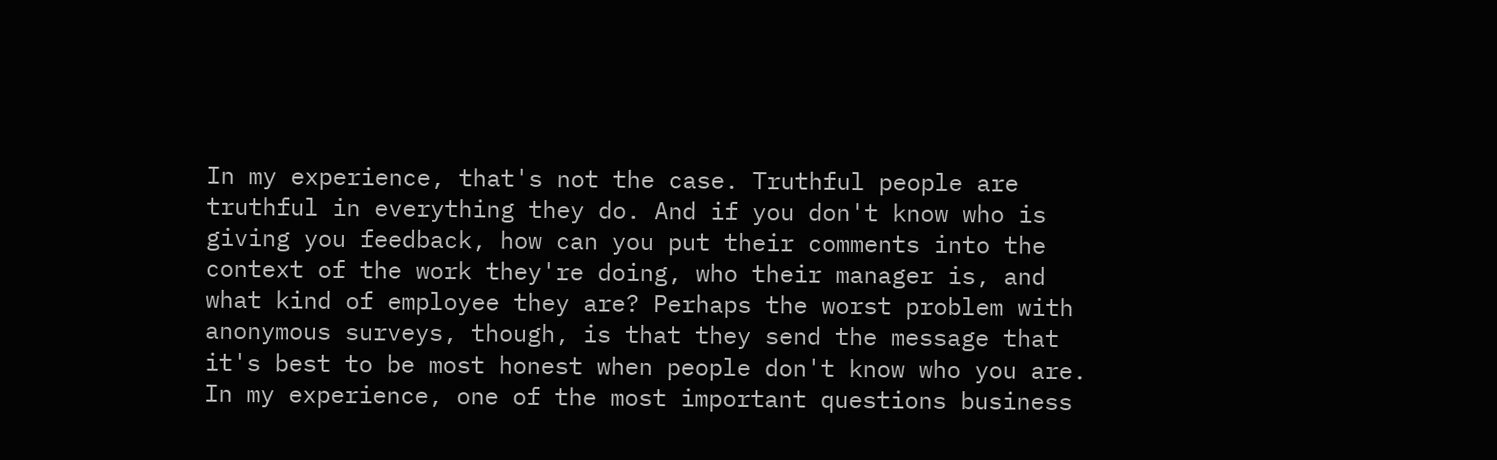In my experience, that's not the case. Truthful people are truthful in everything they do. And if you don't know who is giving you feedback, how can you put their comments into the context of the work they're doing, who their manager is, and what kind of employee they are? Perhaps the worst problem with anonymous surveys, though, is that they send the message that it's best to be most honest when people don't know who you are.
In my experience, one of the most important questions business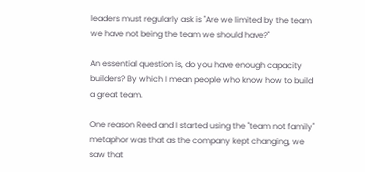leaders must regularly ask is "Are we limited by the team we have not being the team we should have?"

An essential question is, do you have enough capacity builders? By which I mean people who know how to build a great team.

One reason Reed and I started using the "team not family" metaphor was that as the company kept changing, we saw that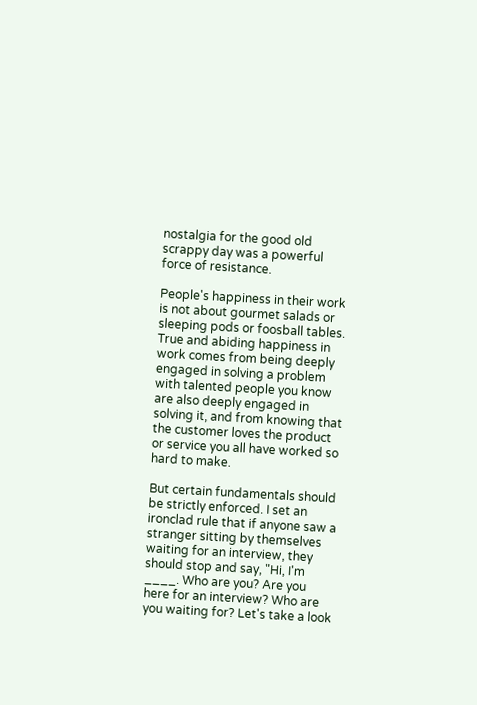nostalgia for the good old scrappy day was a powerful force of resistance.

People's happiness in their work is not about gourmet salads or sleeping pods or foosball tables. True and abiding happiness in work comes from being deeply engaged in solving a problem with talented people you know are also deeply engaged in solving it, and from knowing that the customer loves the product or service you all have worked so hard to make.

But certain fundamentals should be strictly enforced. I set an ironclad rule that if anyone saw a stranger sitting by themselves waiting for an interview, they should stop and say, "Hi, I'm ____. Who are you? Are you here for an interview? Who are you waiting for? Let's take a look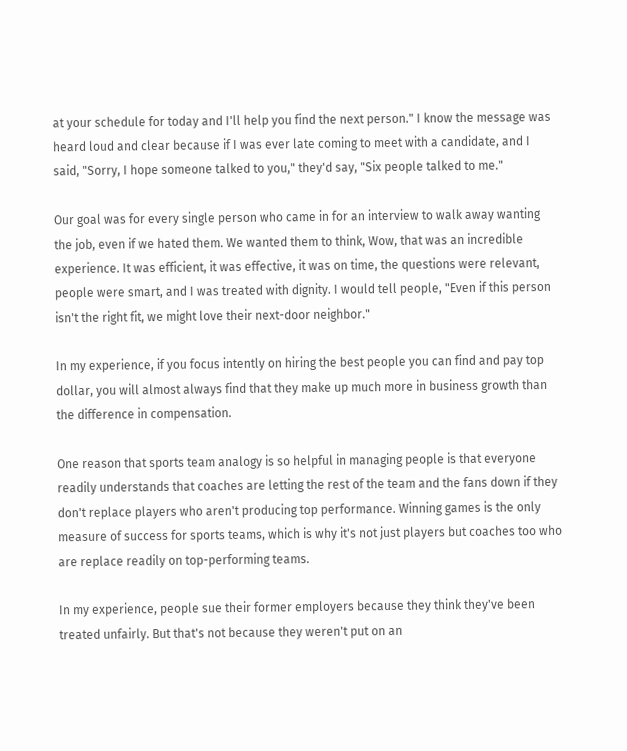at your schedule for today and I'll help you find the next person." I know the message was heard loud and clear because if I was ever late coming to meet with a candidate, and I said, "Sorry, I hope someone talked to you," they'd say, "Six people talked to me."

Our goal was for every single person who came in for an interview to walk away wanting the job, even if we hated them. We wanted them to think, Wow, that was an incredible experience. It was efficient, it was effective, it was on time, the questions were relevant, people were smart, and I was treated with dignity. I would tell people, "Even if this person isn't the right fit, we might love their next-door neighbor."

In my experience, if you focus intently on hiring the best people you can find and pay top dollar, you will almost always find that they make up much more in business growth than the difference in compensation.

One reason that sports team analogy is so helpful in managing people is that everyone readily understands that coaches are letting the rest of the team and the fans down if they don't replace players who aren't producing top performance. Winning games is the only measure of success for sports teams, which is why it's not just players but coaches too who are replace readily on top-performing teams.

In my experience, people sue their former employers because they think they've been treated unfairly. But that's not because they weren't put on an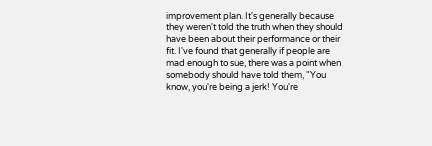improvement plan. It's generally because they weren't told the truth when they should have been about their performance or their fit. I've found that generally if people are mad enough to sue, there was a point when somebody should have told them, "You know, you're being a jerk! You're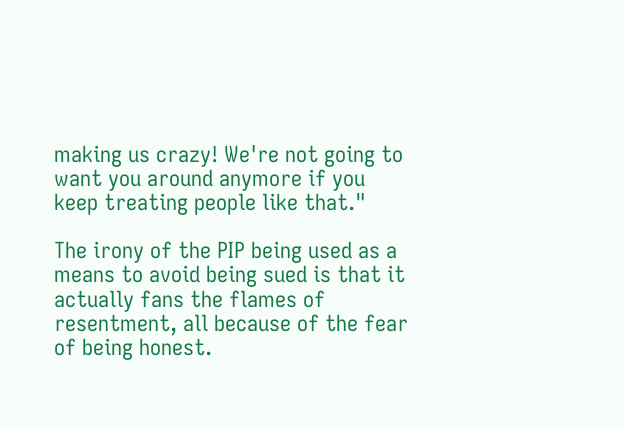making us crazy! We're not going to want you around anymore if you keep treating people like that."

The irony of the PIP being used as a means to avoid being sued is that it actually fans the flames of resentment, all because of the fear of being honest.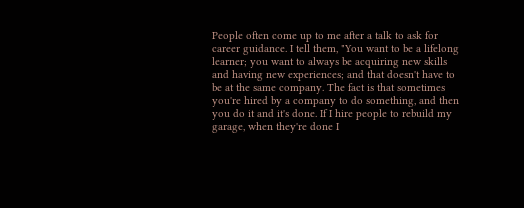People often come up to me after a talk to ask for career guidance. I tell them, "You want to be a lifelong learner; you want to always be acquiring new skills and having new experiences; and that doesn't have to be at the same company. The fact is that sometimes you're hired by a company to do something, and then you do it and it's done. If I hire people to rebuild my garage, when they're done I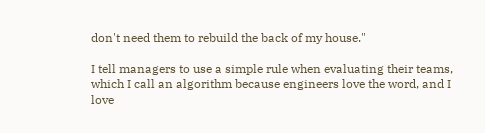don't need them to rebuild the back of my house."

I tell managers to use a simple rule when evaluating their teams, which I call an algorithm because engineers love the word, and I love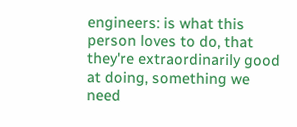engineers: is what this person loves to do, that they're extraordinarily good at doing, something we need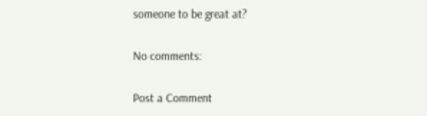someone to be great at?

No comments:

Post a Comment